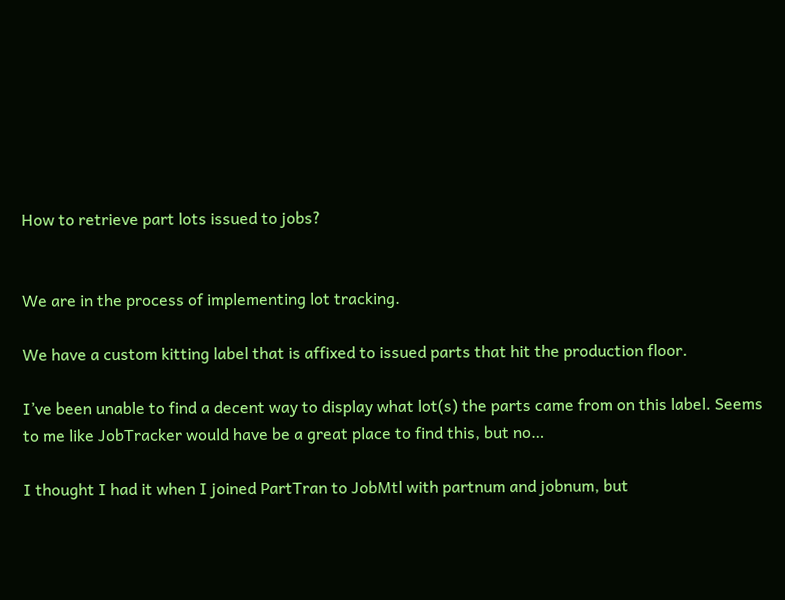How to retrieve part lots issued to jobs?


We are in the process of implementing lot tracking.

We have a custom kitting label that is affixed to issued parts that hit the production floor.

I’ve been unable to find a decent way to display what lot(s) the parts came from on this label. Seems to me like JobTracker would have be a great place to find this, but no…

I thought I had it when I joined PartTran to JobMtl with partnum and jobnum, but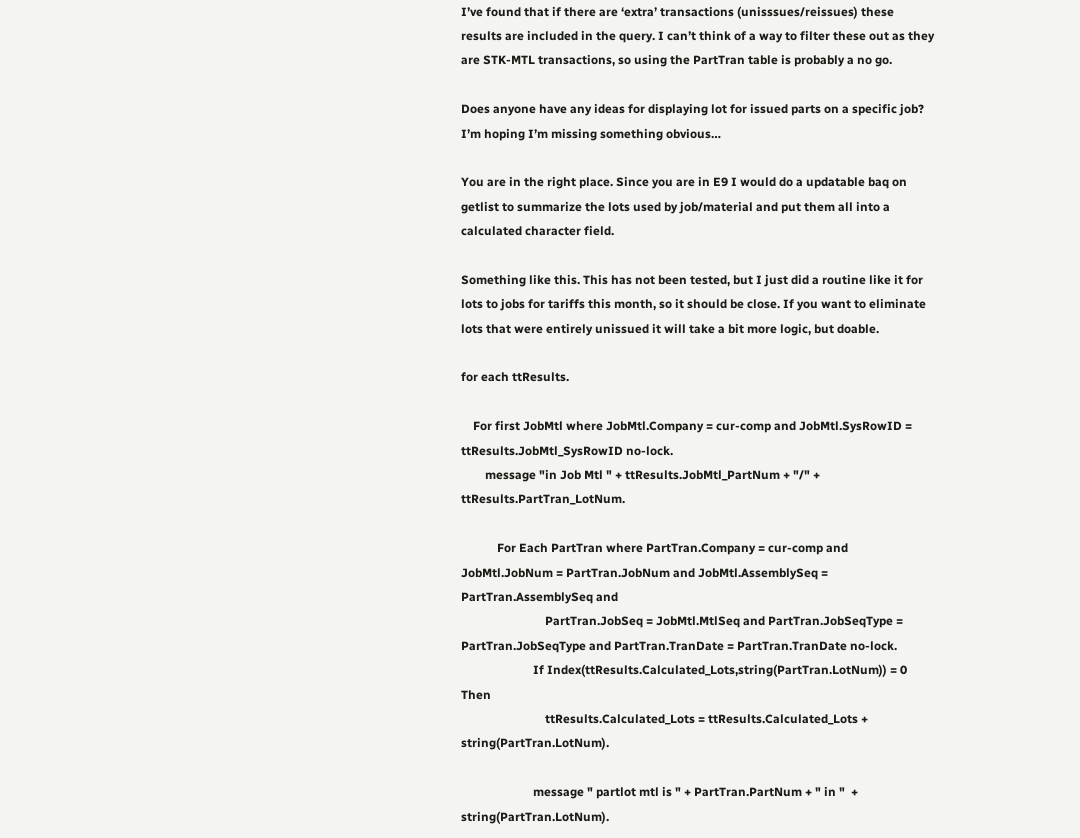I’ve found that if there are ‘extra’ transactions (unisssues/reissues) these results are included in the query. I can’t think of a way to filter these out as they are STK-MTL transactions, so using the PartTran table is probably a no go.

Does anyone have any ideas for displaying lot for issued parts on a specific job? I’m hoping I’m missing something obvious…

You are in the right place. Since you are in E9 I would do a updatable baq on getlist to summarize the lots used by job/material and put them all into a calculated character field.

Something like this. This has not been tested, but I just did a routine like it for lots to jobs for tariffs this month, so it should be close. If you want to eliminate lots that were entirely unissued it will take a bit more logic, but doable.

for each ttResults.

    For first JobMtl where JobMtl.Company = cur-comp and JobMtl.SysRowID = ttResults.JobMtl_SysRowID no-lock.
        message "in Job Mtl " + ttResults.JobMtl_PartNum + "/" + ttResults.PartTran_LotNum.

            For Each PartTran where PartTran.Company = cur-comp and JobMtl.JobNum = PartTran.JobNum and JobMtl.AssemblySeq = PartTran.AssemblySeq and
                            PartTran.JobSeq = JobMtl.MtlSeq and PartTran.JobSeqType = PartTran.JobSeqType and PartTran.TranDate = PartTran.TranDate no-lock.
                        If Index(ttResults.Calculated_Lots,string(PartTran.LotNum)) = 0 Then
                            ttResults.Calculated_Lots = ttResults.Calculated_Lots + string(PartTran.LotNum).

                        message " partlot mtl is " + PartTran.PartNum + " in "  + string(PartTran.LotNum).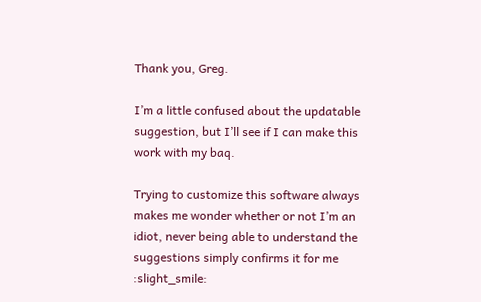Thank you, Greg.

I’m a little confused about the updatable suggestion, but I’ll see if I can make this work with my baq.

Trying to customize this software always makes me wonder whether or not I’m an idiot, never being able to understand the suggestions simply confirms it for me :slight_smile: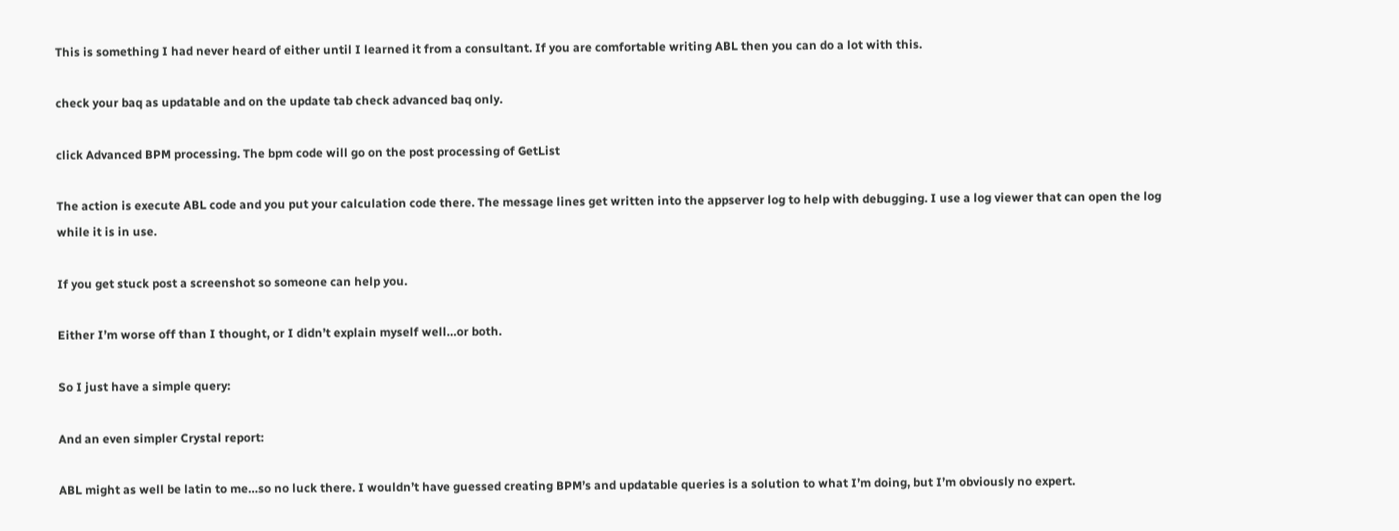This is something I had never heard of either until I learned it from a consultant. If you are comfortable writing ABL then you can do a lot with this.

check your baq as updatable and on the update tab check advanced baq only.

click Advanced BPM processing. The bpm code will go on the post processing of GetList

The action is execute ABL code and you put your calculation code there. The message lines get written into the appserver log to help with debugging. I use a log viewer that can open the log while it is in use.

If you get stuck post a screenshot so someone can help you.

Either I’m worse off than I thought, or I didn’t explain myself well…or both.

So I just have a simple query:

And an even simpler Crystal report:

ABL might as well be latin to me…so no luck there. I wouldn’t have guessed creating BPM’s and updatable queries is a solution to what I’m doing, but I’m obviously no expert.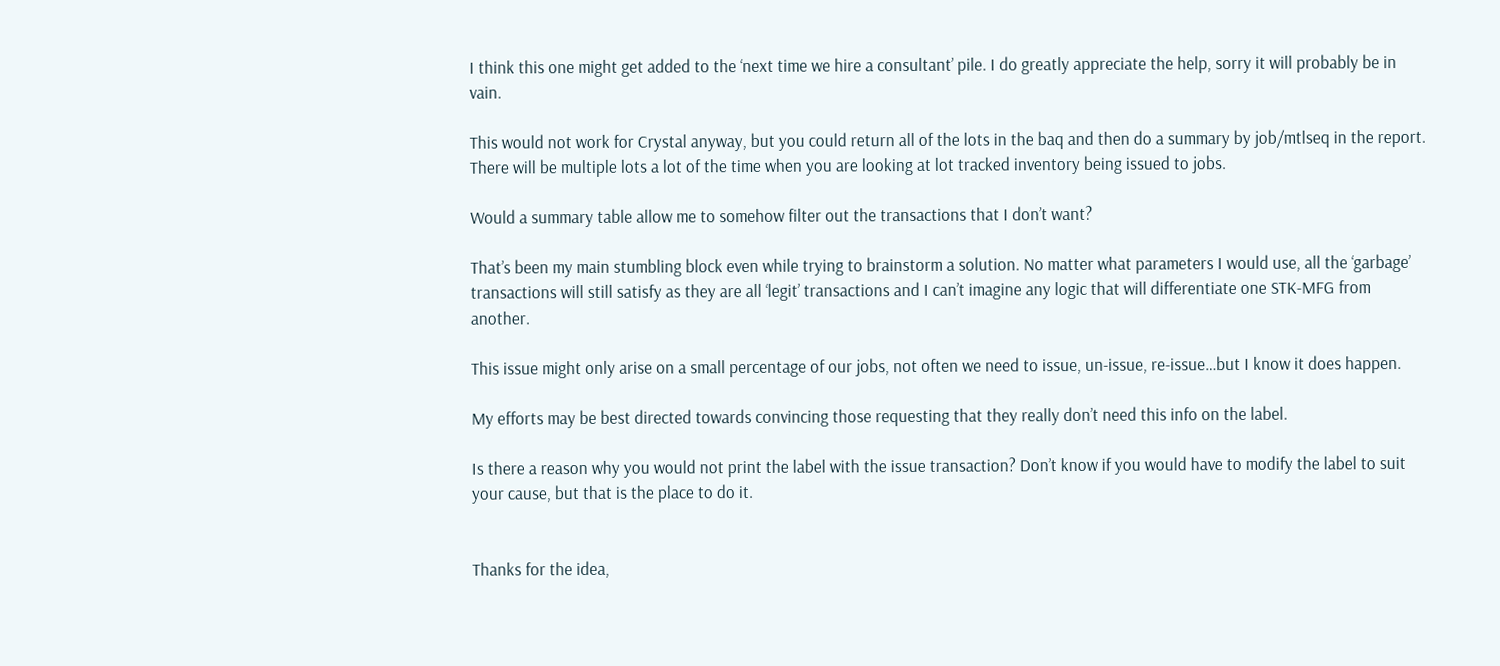I think this one might get added to the ‘next time we hire a consultant’ pile. I do greatly appreciate the help, sorry it will probably be in vain.

This would not work for Crystal anyway, but you could return all of the lots in the baq and then do a summary by job/mtlseq in the report.
There will be multiple lots a lot of the time when you are looking at lot tracked inventory being issued to jobs.

Would a summary table allow me to somehow filter out the transactions that I don’t want?

That’s been my main stumbling block even while trying to brainstorm a solution. No matter what parameters I would use, all the ‘garbage’ transactions will still satisfy as they are all ‘legit’ transactions and I can’t imagine any logic that will differentiate one STK-MFG from another.

This issue might only arise on a small percentage of our jobs, not often we need to issue, un-issue, re-issue…but I know it does happen.

My efforts may be best directed towards convincing those requesting that they really don’t need this info on the label.

Is there a reason why you would not print the label with the issue transaction? Don’t know if you would have to modify the label to suit your cause, but that is the place to do it.


Thanks for the idea,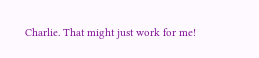Charlie. That might just work for me!